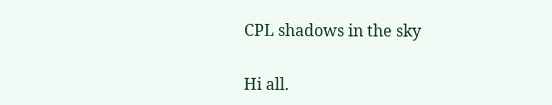CPL shadows in the sky

Hi all.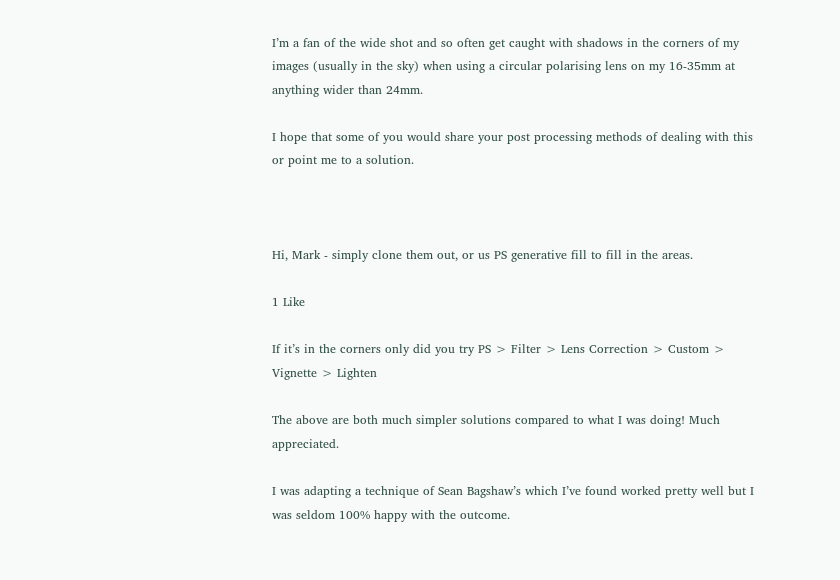I’m a fan of the wide shot and so often get caught with shadows in the corners of my images (usually in the sky) when using a circular polarising lens on my 16-35mm at anything wider than 24mm.

I hope that some of you would share your post processing methods of dealing with this or point me to a solution.



Hi, Mark - simply clone them out, or us PS generative fill to fill in the areas.

1 Like

If it’s in the corners only did you try PS > Filter > Lens Correction > Custom > Vignette > Lighten

The above are both much simpler solutions compared to what I was doing! Much appreciated.

I was adapting a technique of Sean Bagshaw’s which I’ve found worked pretty well but I was seldom 100% happy with the outcome.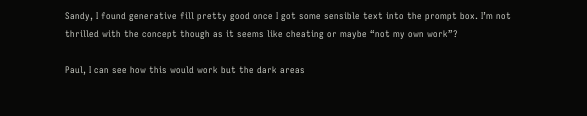Sandy, I found generative fill pretty good once I got some sensible text into the prompt box. I’m not thrilled with the concept though as it seems like cheating or maybe “not my own work”?

Paul, I can see how this would work but the dark areas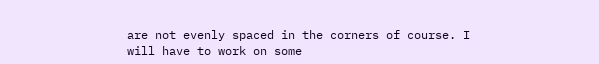are not evenly spaced in the corners of course. I will have to work on some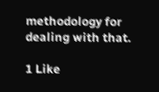methodology for dealing with that.

1 Like